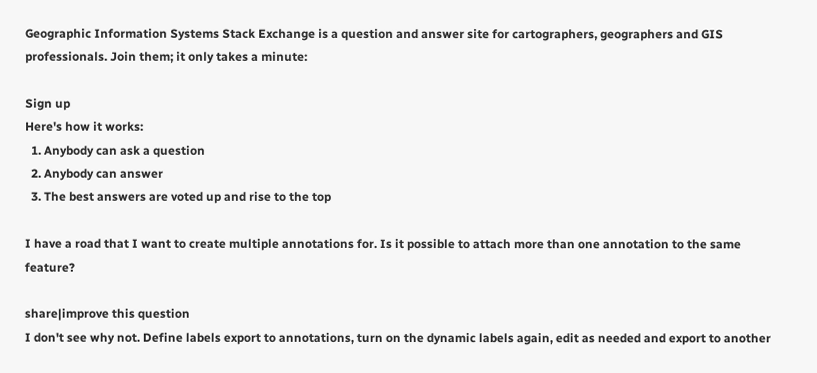Geographic Information Systems Stack Exchange is a question and answer site for cartographers, geographers and GIS professionals. Join them; it only takes a minute:

Sign up
Here's how it works:
  1. Anybody can ask a question
  2. Anybody can answer
  3. The best answers are voted up and rise to the top

I have a road that I want to create multiple annotations for. Is it possible to attach more than one annotation to the same feature?

share|improve this question
I don't see why not. Define labels export to annotations, turn on the dynamic labels again, edit as needed and export to another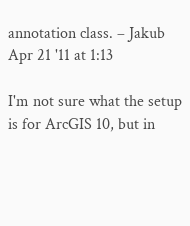annotation class. – Jakub Apr 21 '11 at 1:13

I'm not sure what the setup is for ArcGIS 10, but in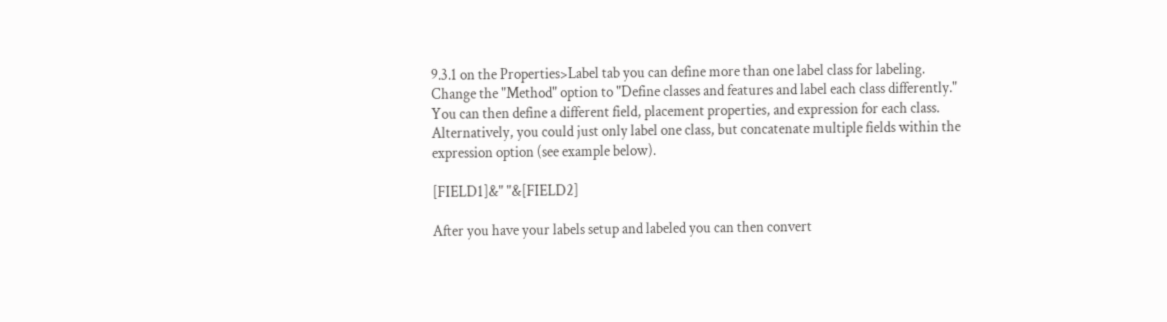9.3.1 on the Properties>Label tab you can define more than one label class for labeling. Change the "Method" option to "Define classes and features and label each class differently." You can then define a different field, placement properties, and expression for each class. Alternatively, you could just only label one class, but concatenate multiple fields within the expression option (see example below).

[FIELD1]&" "&[FIELD2]

After you have your labels setup and labeled you can then convert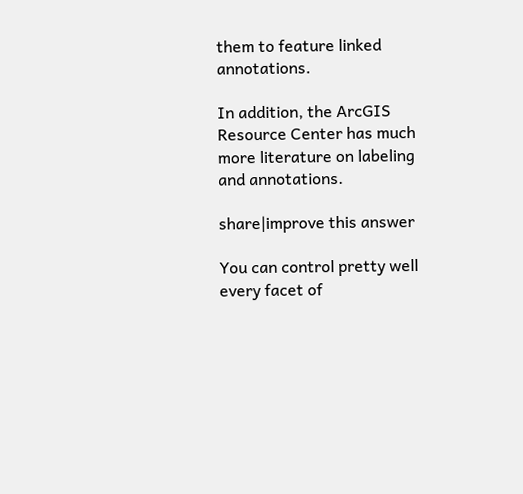them to feature linked annotations.

In addition, the ArcGIS Resource Center has much more literature on labeling and annotations.

share|improve this answer

You can control pretty well every facet of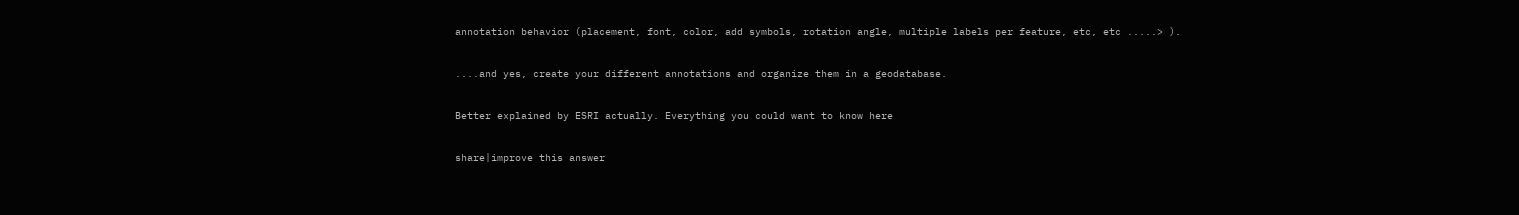annotation behavior (placement, font, color, add symbols, rotation angle, multiple labels per feature, etc, etc .....> ).

....and yes, create your different annotations and organize them in a geodatabase.

Better explained by ESRI actually. Everything you could want to know here

share|improve this answer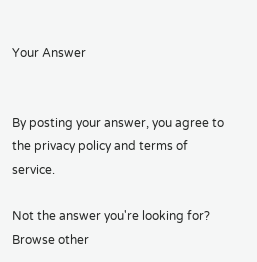Your Answer


By posting your answer, you agree to the privacy policy and terms of service.

Not the answer you're looking for? Browse other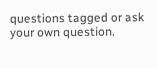questions tagged or ask your own question.